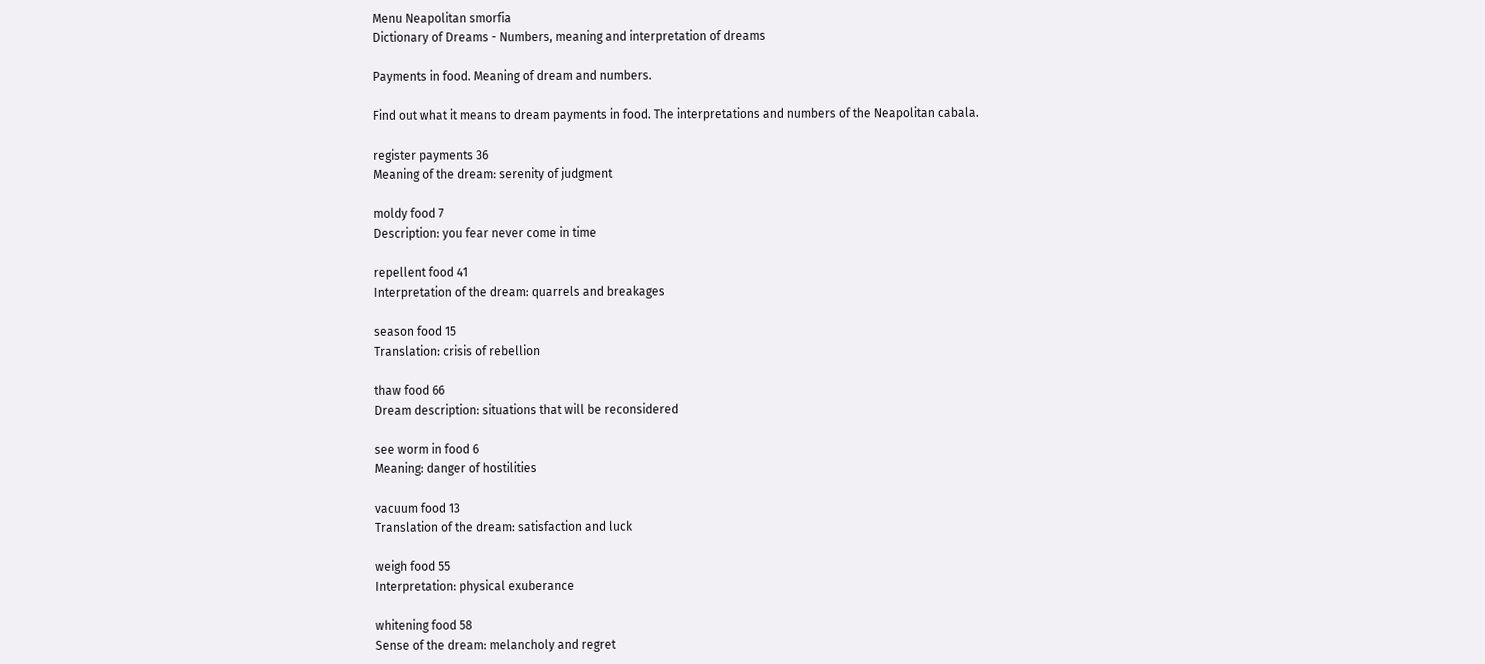Menu Neapolitan smorfia
Dictionary of Dreams - Numbers, meaning and interpretation of dreams

Payments in food. Meaning of dream and numbers.

Find out what it means to dream payments in food. The interpretations and numbers of the Neapolitan cabala.

register payments 36
Meaning of the dream: serenity of judgment

moldy food 7
Description: you fear never come in time

repellent food 41
Interpretation of the dream: quarrels and breakages

season food 15
Translation: crisis of rebellion

thaw food 66
Dream description: situations that will be reconsidered

see worm in food 6
Meaning: danger of hostilities

vacuum food 13
Translation of the dream: satisfaction and luck

weigh food 55
Interpretation: physical exuberance

whitening food 58
Sense of the dream: melancholy and regret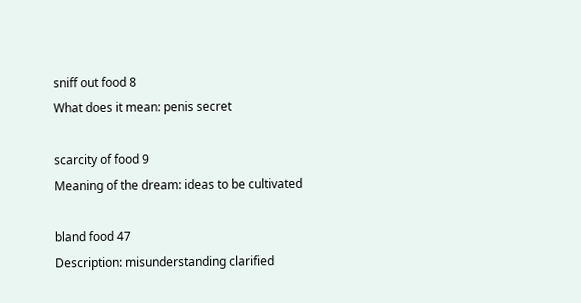sniff out food 8
What does it mean: penis secret

scarcity of food 9
Meaning of the dream: ideas to be cultivated

bland food 47
Description: misunderstanding clarified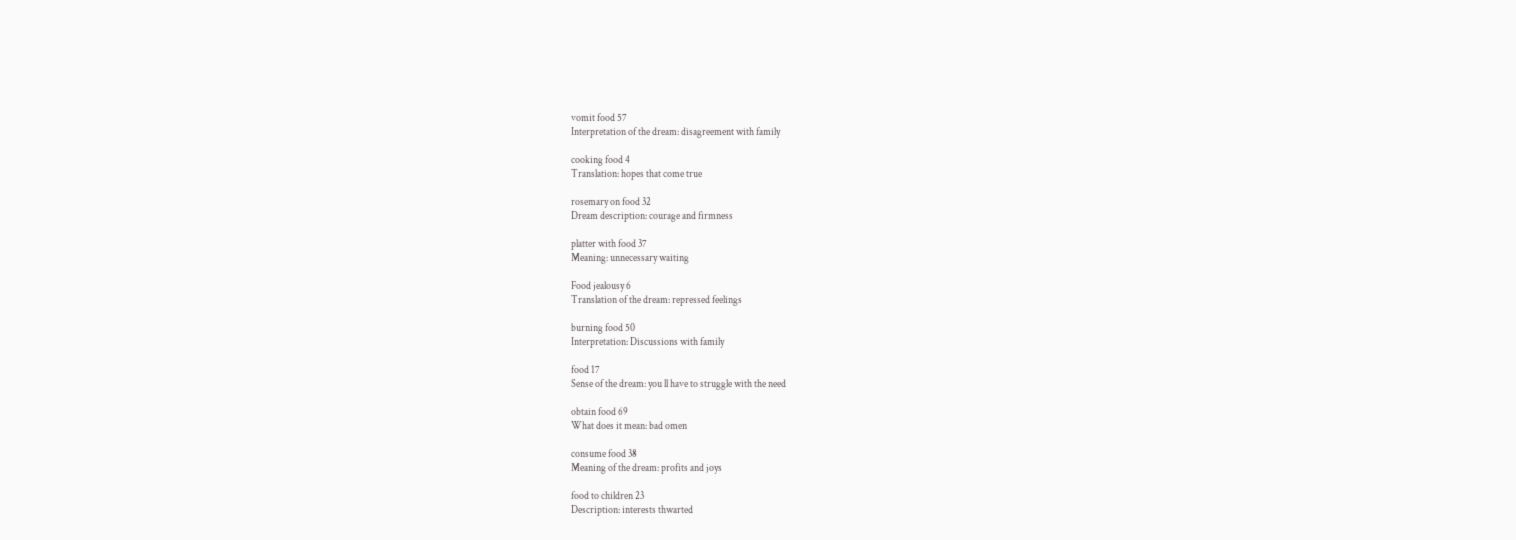vomit food 57
Interpretation of the dream: disagreement with family

cooking food 4
Translation: hopes that come true

rosemary on food 32
Dream description: courage and firmness

platter with food 37
Meaning: unnecessary waiting

Food jealousy 6
Translation of the dream: repressed feelings

burning food 50
Interpretation: Discussions with family

food 17
Sense of the dream: you ll have to struggle with the need

obtain food 69
What does it mean: bad omen

consume food 38
Meaning of the dream: profits and joys

food to children 23
Description: interests thwarted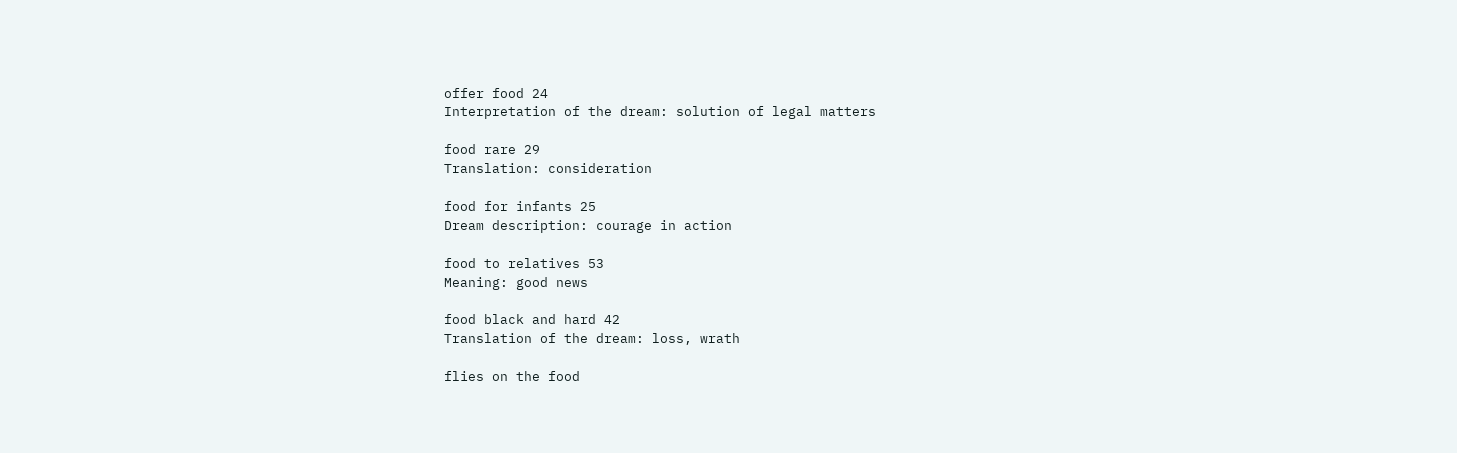offer food 24
Interpretation of the dream: solution of legal matters

food rare 29
Translation: consideration

food for infants 25
Dream description: courage in action

food to relatives 53
Meaning: good news

food black and hard 42
Translation of the dream: loss, wrath

flies on the food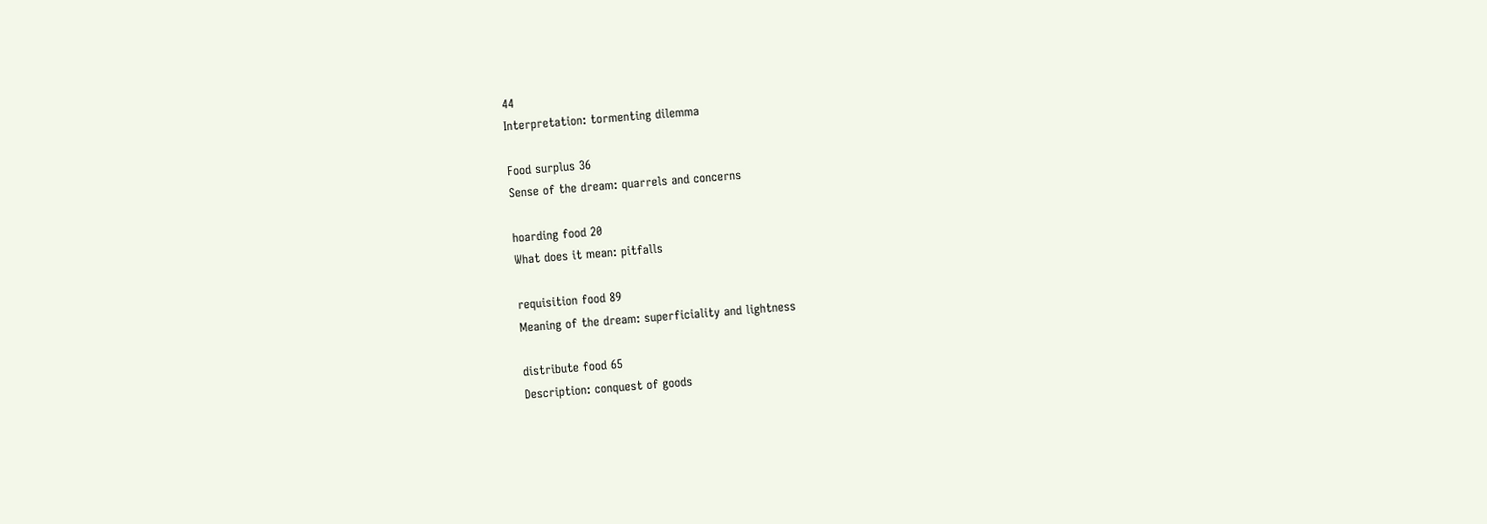44
Interpretation: tormenting dilemma

Food surplus 36
Sense of the dream: quarrels and concerns

hoarding food 20
What does it mean: pitfalls

requisition food 89
Meaning of the dream: superficiality and lightness

distribute food 65
Description: conquest of goods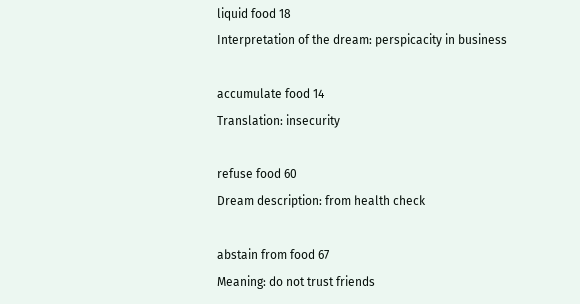liquid food 18
Interpretation of the dream: perspicacity in business

accumulate food 14
Translation: insecurity

refuse food 60
Dream description: from health check

abstain from food 67
Meaning: do not trust friends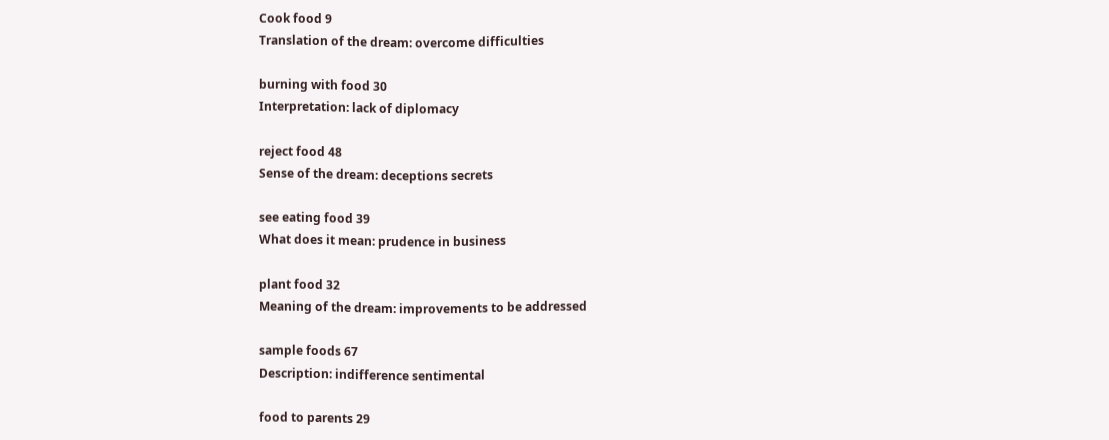Cook food 9
Translation of the dream: overcome difficulties

burning with food 30
Interpretation: lack of diplomacy

reject food 48
Sense of the dream: deceptions secrets

see eating food 39
What does it mean: prudence in business

plant food 32
Meaning of the dream: improvements to be addressed

sample foods 67
Description: indifference sentimental

food to parents 29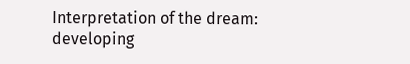Interpretation of the dream: developing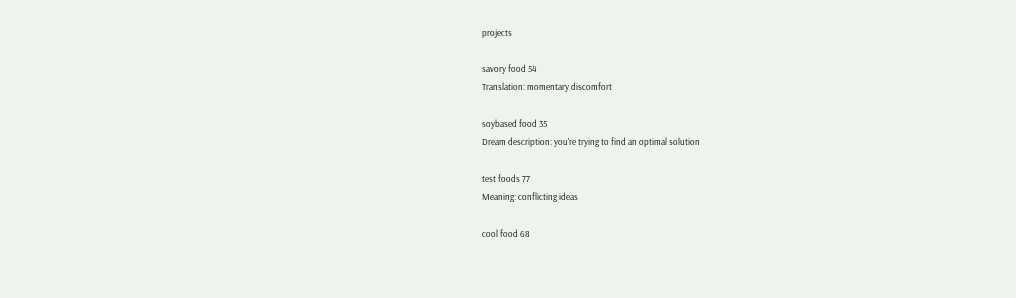projects

savory food 54
Translation: momentary discomfort

soybased food 35
Dream description: you're trying to find an optimal solution

test foods 77
Meaning: conflicting ideas

cool food 68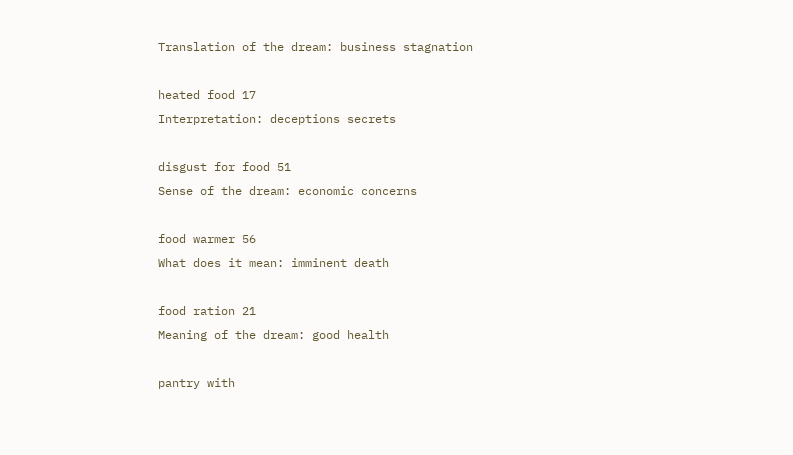Translation of the dream: business stagnation

heated food 17
Interpretation: deceptions secrets

disgust for food 51
Sense of the dream: economic concerns

food warmer 56
What does it mean: imminent death

food ration 21
Meaning of the dream: good health

pantry with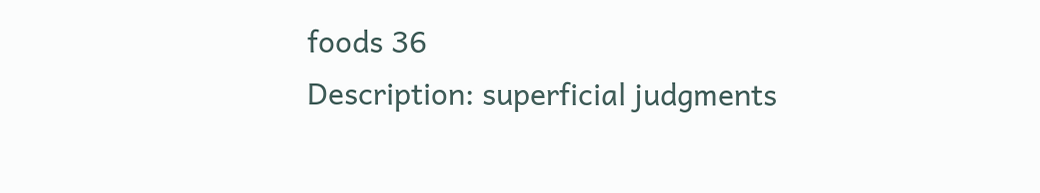foods 36
Description: superficial judgments